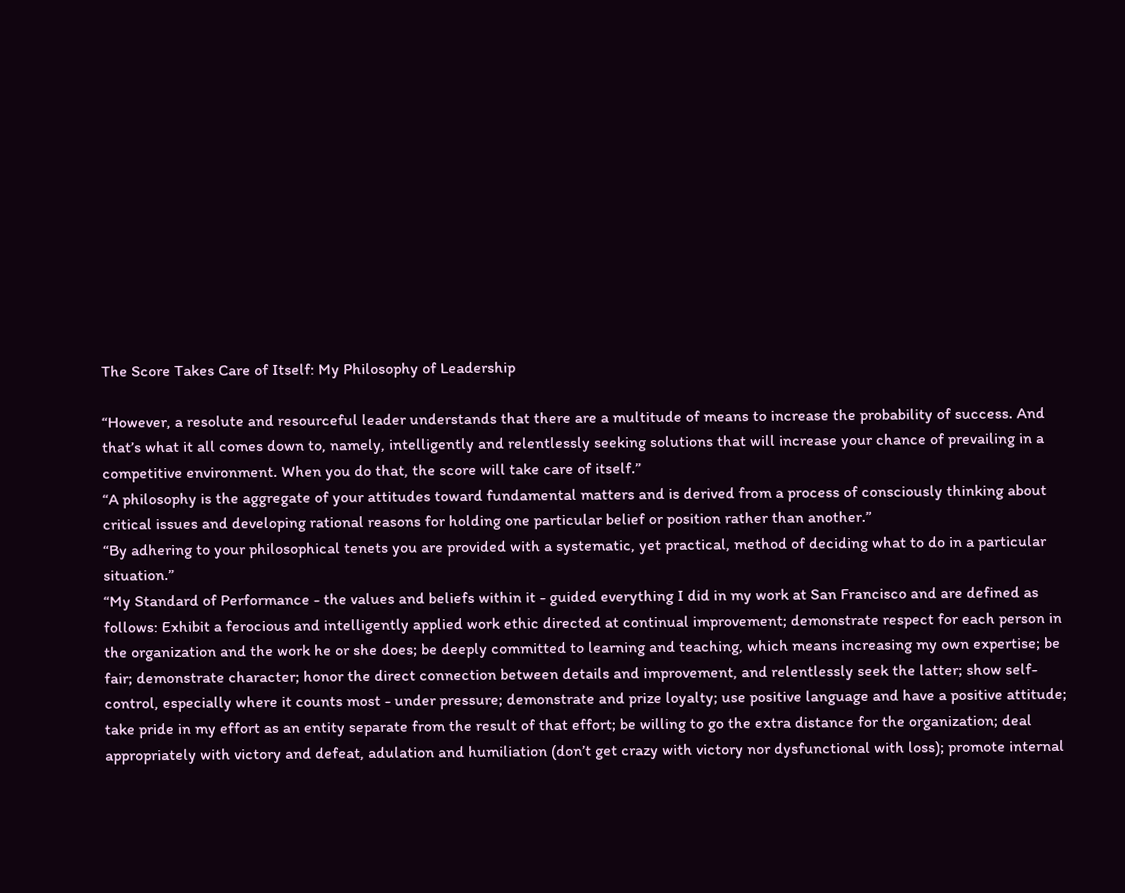The Score Takes Care of Itself: My Philosophy of Leadership

“However, a resolute and resourceful leader understands that there are a multitude of means to increase the probability of success. And that’s what it all comes down to, namely, intelligently and relentlessly seeking solutions that will increase your chance of prevailing in a competitive environment. When you do that, the score will take care of itself.”
“A philosophy is the aggregate of your attitudes toward fundamental matters and is derived from a process of consciously thinking about critical issues and developing rational reasons for holding one particular belief or position rather than another.”
“By adhering to your philosophical tenets you are provided with a systematic, yet practical, method of deciding what to do in a particular situation.”
“My Standard of Performance - the values and beliefs within it - guided everything I did in my work at San Francisco and are defined as follows: Exhibit a ferocious and intelligently applied work ethic directed at continual improvement; demonstrate respect for each person in the organization and the work he or she does; be deeply committed to learning and teaching, which means increasing my own expertise; be fair; demonstrate character; honor the direct connection between details and improvement, and relentlessly seek the latter; show self-control, especially where it counts most - under pressure; demonstrate and prize loyalty; use positive language and have a positive attitude; take pride in my effort as an entity separate from the result of that effort; be willing to go the extra distance for the organization; deal appropriately with victory and defeat, adulation and humiliation (don’t get crazy with victory nor dysfunctional with loss); promote internal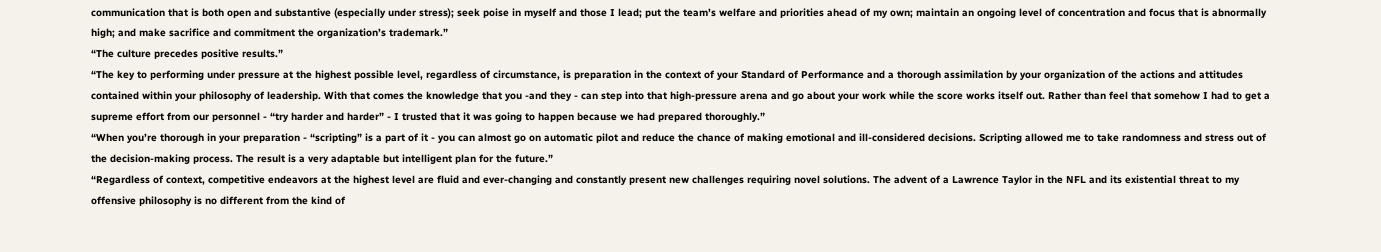communication that is both open and substantive (especially under stress); seek poise in myself and those I lead; put the team’s welfare and priorities ahead of my own; maintain an ongoing level of concentration and focus that is abnormally high; and make sacrifice and commitment the organization’s trademark.”
“The culture precedes positive results.”
“The key to performing under pressure at the highest possible level, regardless of circumstance, is preparation in the context of your Standard of Performance and a thorough assimilation by your organization of the actions and attitudes contained within your philosophy of leadership. With that comes the knowledge that you -and they - can step into that high-pressure arena and go about your work while the score works itself out. Rather than feel that somehow I had to get a supreme effort from our personnel - “try harder and harder” - I trusted that it was going to happen because we had prepared thoroughly.”
“When you’re thorough in your preparation - “scripting” is a part of it - you can almost go on automatic pilot and reduce the chance of making emotional and ill-considered decisions. Scripting allowed me to take randomness and stress out of the decision-making process. The result is a very adaptable but intelligent plan for the future.”
“Regardless of context, competitive endeavors at the highest level are fluid and ever-changing and constantly present new challenges requiring novel solutions. The advent of a Lawrence Taylor in the NFL and its existential threat to my offensive philosophy is no different from the kind of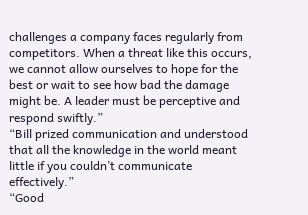challenges a company faces regularly from competitors. When a threat like this occurs, we cannot allow ourselves to hope for the best or wait to see how bad the damage might be. A leader must be perceptive and respond swiftly.”
“Bill prized communication and understood that all the knowledge in the world meant little if you couldn’t communicate effectively.”
“Good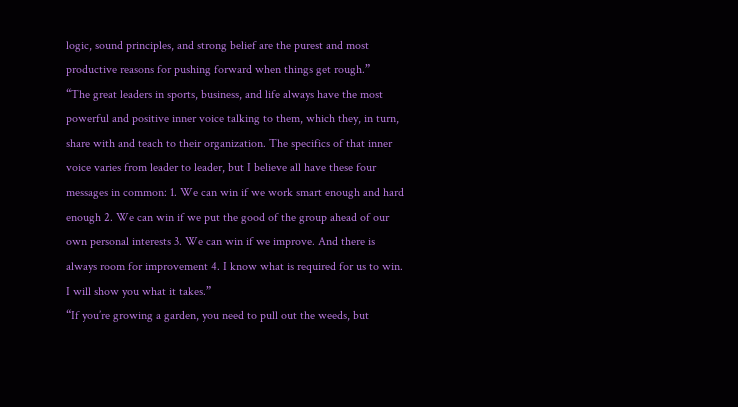logic, sound principles, and strong belief are the purest and most productive reasons for pushing forward when things get rough.”
“The great leaders in sports, business, and life always have the most powerful and positive inner voice talking to them, which they, in turn, share with and teach to their organization. The specifics of that inner voice varies from leader to leader, but I believe all have these four messages in common: 1. We can win if we work smart enough and hard enough 2. We can win if we put the good of the group ahead of our own personal interests 3. We can win if we improve. And there is always room for improvement 4. I know what is required for us to win. I will show you what it takes.”
“If you’re growing a garden, you need to pull out the weeds, but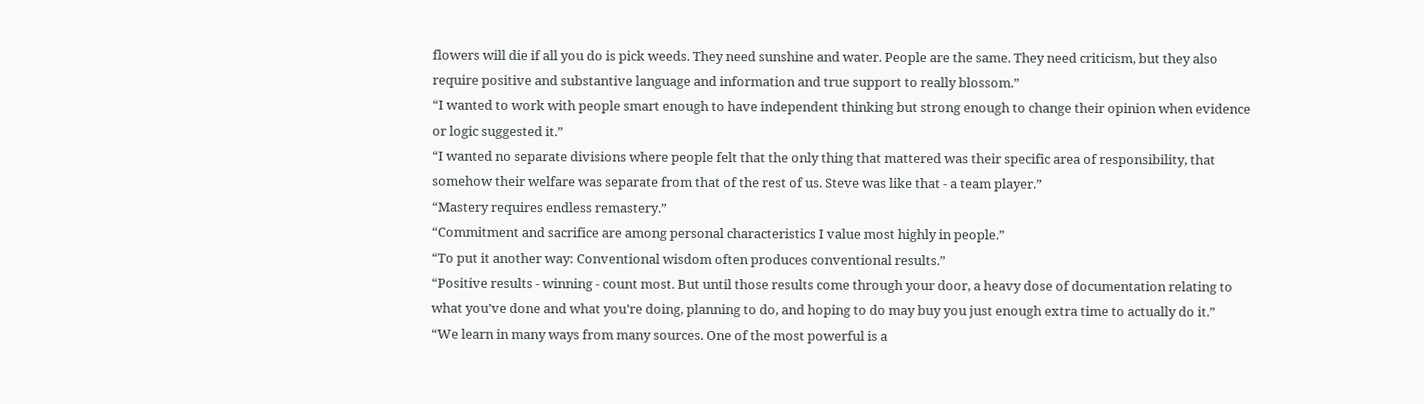flowers will die if all you do is pick weeds. They need sunshine and water. People are the same. They need criticism, but they also require positive and substantive language and information and true support to really blossom.”
“I wanted to work with people smart enough to have independent thinking but strong enough to change their opinion when evidence or logic suggested it.”
“I wanted no separate divisions where people felt that the only thing that mattered was their specific area of responsibility, that somehow their welfare was separate from that of the rest of us. Steve was like that - a team player.”
“Mastery requires endless remastery.”
“Commitment and sacrifice are among personal characteristics I value most highly in people.”
“To put it another way: Conventional wisdom often produces conventional results.”
“Positive results - winning - count most. But until those results come through your door, a heavy dose of documentation relating to what you’ve done and what you’re doing, planning to do, and hoping to do may buy you just enough extra time to actually do it.”
“We learn in many ways from many sources. One of the most powerful is a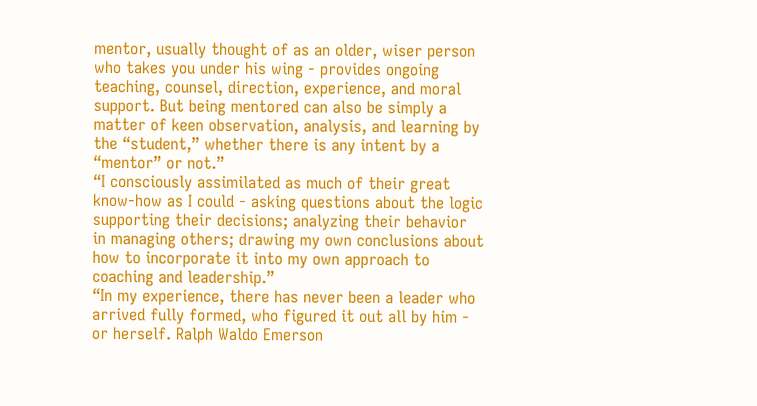mentor, usually thought of as an older, wiser person who takes you under his wing - provides ongoing teaching, counsel, direction, experience, and moral support. But being mentored can also be simply a matter of keen observation, analysis, and learning by the “student,” whether there is any intent by a “mentor” or not.”
“I consciously assimilated as much of their great know-how as I could - asking questions about the logic supporting their decisions; analyzing their behavior in managing others; drawing my own conclusions about how to incorporate it into my own approach to coaching and leadership.”
“In my experience, there has never been a leader who arrived fully formed, who figured it out all by him - or herself. Ralph Waldo Emerson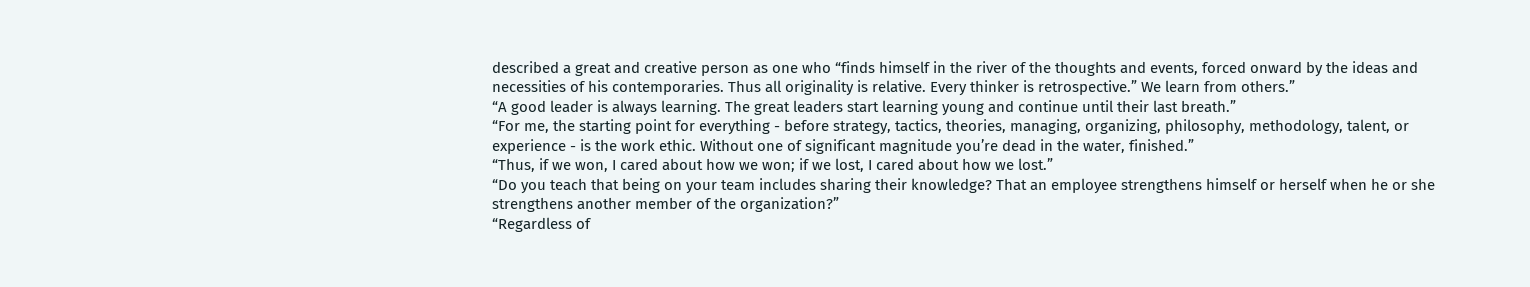described a great and creative person as one who “finds himself in the river of the thoughts and events, forced onward by the ideas and necessities of his contemporaries. Thus all originality is relative. Every thinker is retrospective.” We learn from others.”
“A good leader is always learning. The great leaders start learning young and continue until their last breath.”
“For me, the starting point for everything - before strategy, tactics, theories, managing, organizing, philosophy, methodology, talent, or experience - is the work ethic. Without one of significant magnitude you’re dead in the water, finished.”
“Thus, if we won, I cared about how we won; if we lost, I cared about how we lost.”
“Do you teach that being on your team includes sharing their knowledge? That an employee strengthens himself or herself when he or she strengthens another member of the organization?”
“Regardless of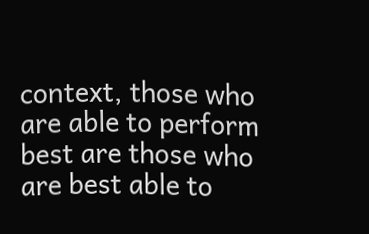context, those who are able to perform best are those who are best able to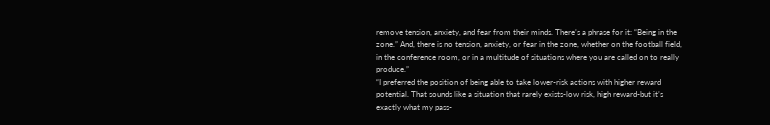remove tension, anxiety, and fear from their minds. There’s a phrase for it: “Being in the zone.” And, there is no tension, anxiety, or fear in the zone, whether on the football field, in the conference room, or in a multitude of situations where you are called on to really produce.”
“I preferred the position of being able to take lower-risk actions with higher reward potential. That sounds like a situation that rarely exists-low risk, high reward-but it’s exactly what my pass-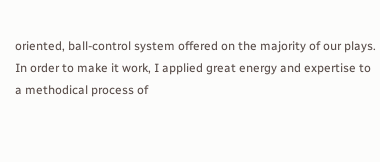oriented, ball-control system offered on the majority of our plays. In order to make it work, I applied great energy and expertise to a methodical process of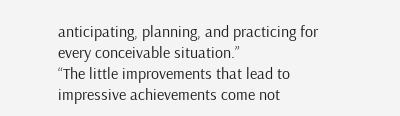anticipating, planning, and practicing for every conceivable situation.”
“The little improvements that lead to impressive achievements come not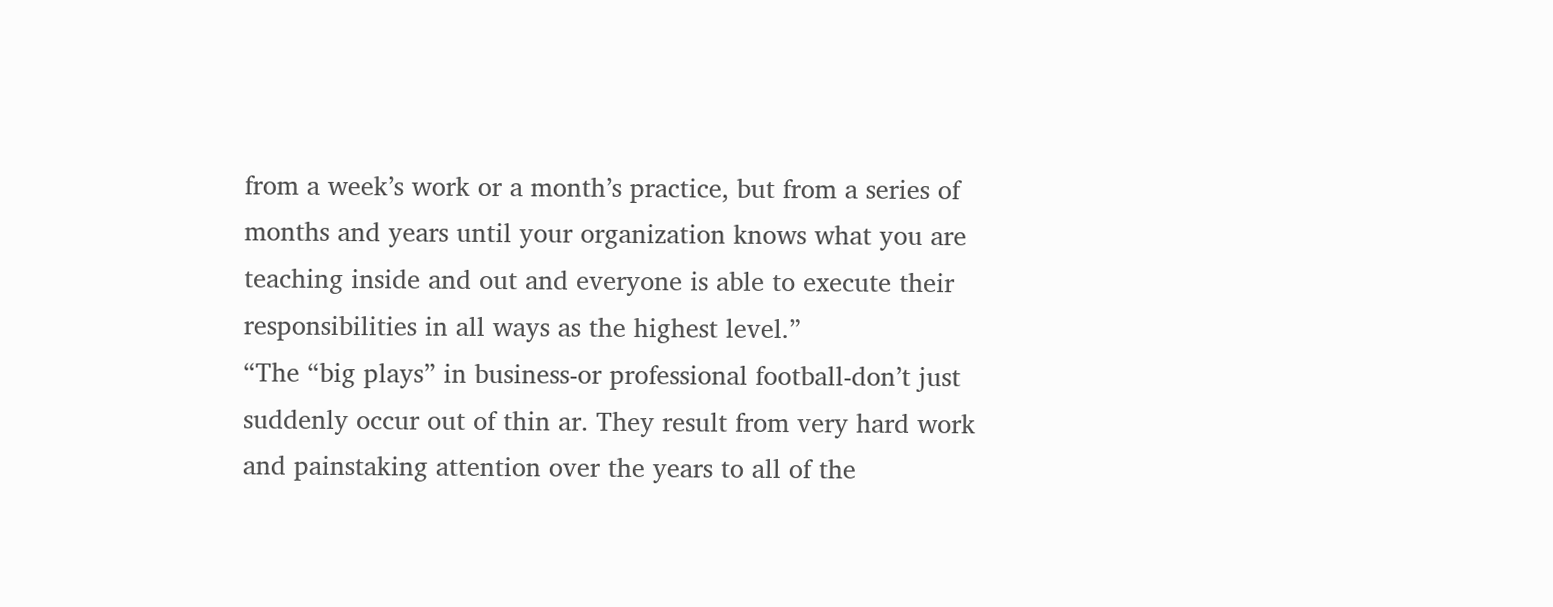from a week’s work or a month’s practice, but from a series of months and years until your organization knows what you are teaching inside and out and everyone is able to execute their responsibilities in all ways as the highest level.”
“The “big plays” in business-or professional football-don’t just suddenly occur out of thin ar. They result from very hard work and painstaking attention over the years to all of the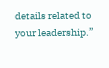details related to your leadership.”